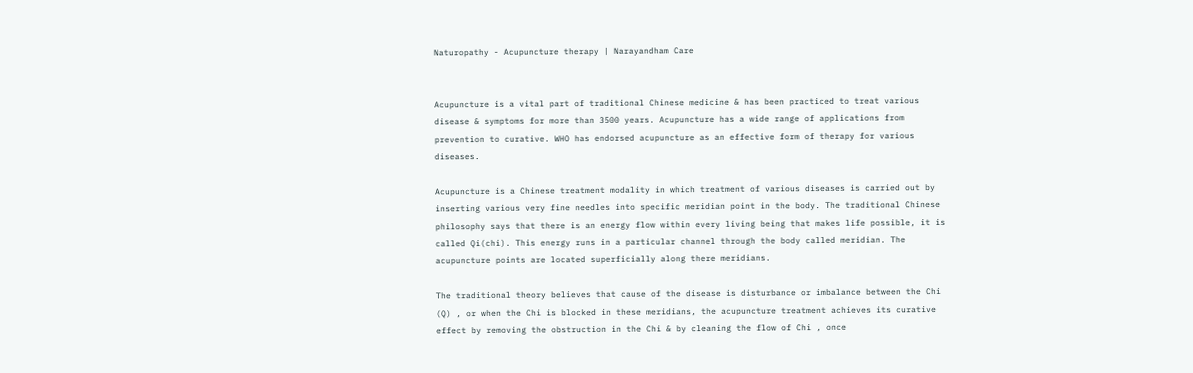Naturopathy - Acupuncture therapy | Narayandham Care


Acupuncture is a vital part of traditional Chinese medicine & has been practiced to treat various disease & symptoms for more than 3500 years. Acupuncture has a wide range of applications from prevention to curative. WHO has endorsed acupuncture as an effective form of therapy for various diseases.

Acupuncture is a Chinese treatment modality in which treatment of various diseases is carried out by inserting various very fine needles into specific meridian point in the body. The traditional Chinese philosophy says that there is an energy flow within every living being that makes life possible, it is called Qi(chi). This energy runs in a particular channel through the body called meridian. The acupuncture points are located superficially along there meridians.

The traditional theory believes that cause of the disease is disturbance or imbalance between the Chi (Q) , or when the Chi is blocked in these meridians, the acupuncture treatment achieves its curative effect by removing the obstruction in the Chi & by cleaning the flow of Chi , once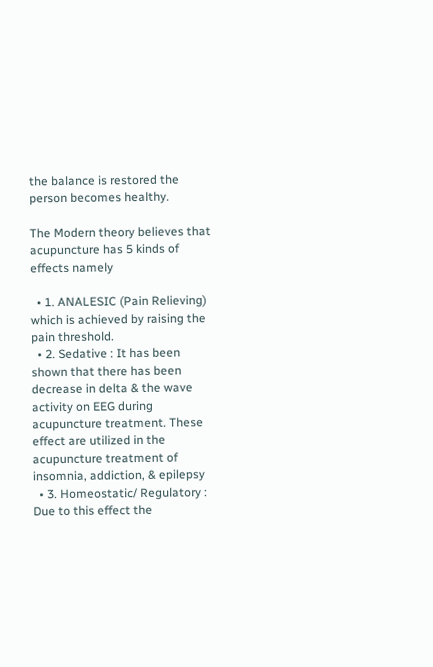the balance is restored the person becomes healthy.

The Modern theory believes that acupuncture has 5 kinds of effects namely

  • 1. ANALESIC (Pain Relieving) which is achieved by raising the pain threshold.
  • 2. Sedative : It has been shown that there has been decrease in delta & the wave activity on EEG during acupuncture treatment. These effect are utilized in the acupuncture treatment of insomnia, addiction, & epilepsy
  • 3. Homeostatic/ Regulatory : Due to this effect the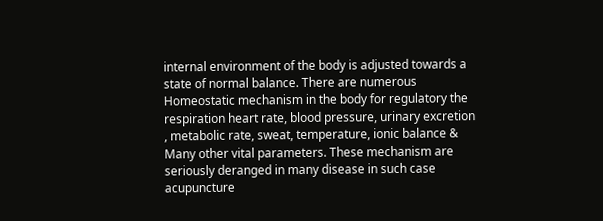internal environment of the body is adjusted towards a state of normal balance. There are numerous Homeostatic mechanism in the body for regulatory the respiration heart rate, blood pressure, urinary excretion , metabolic rate, sweat, temperature, ionic balance & Many other vital parameters. These mechanism are seriously deranged in many disease in such case acupuncture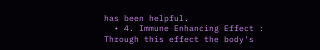has been helpful.
  • 4. Immune Enhancing Effect : Through this effect the body's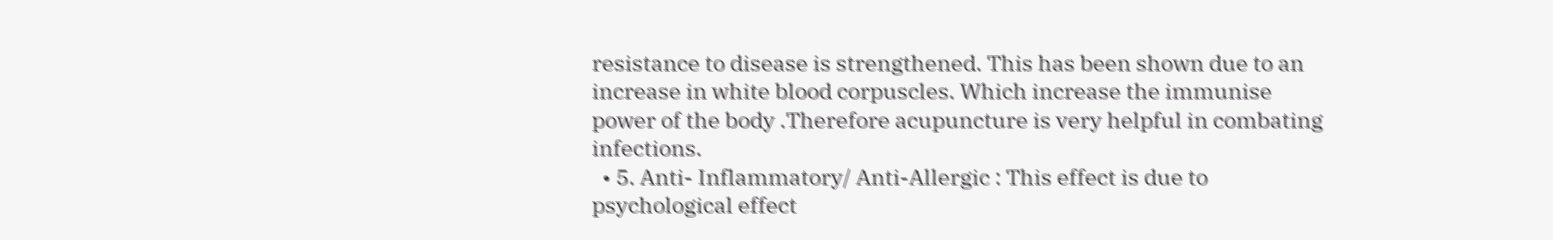resistance to disease is strengthened. This has been shown due to an increase in white blood corpuscles. Which increase the immunise power of the body .Therefore acupuncture is very helpful in combating infections.
  • 5. Anti- Inflammatory/ Anti-Allergic : This effect is due to psychological effect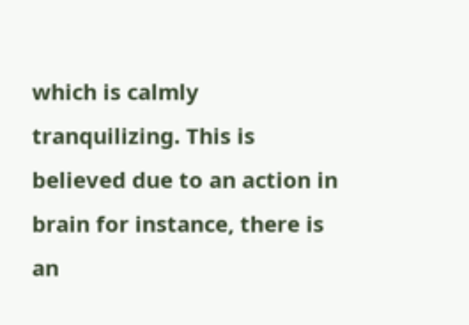which is calmly tranquilizing. This is believed due to an action in brain for instance, there is an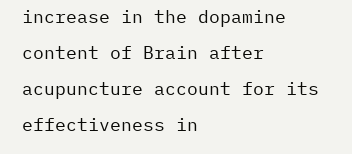increase in the dopamine content of Brain after acupuncture account for its effectiveness in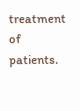treatment of patients.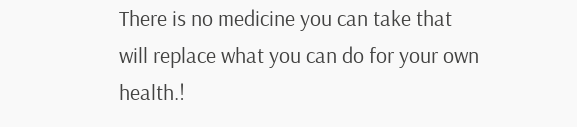There is no medicine you can take that
will replace what you can do for your own health.!